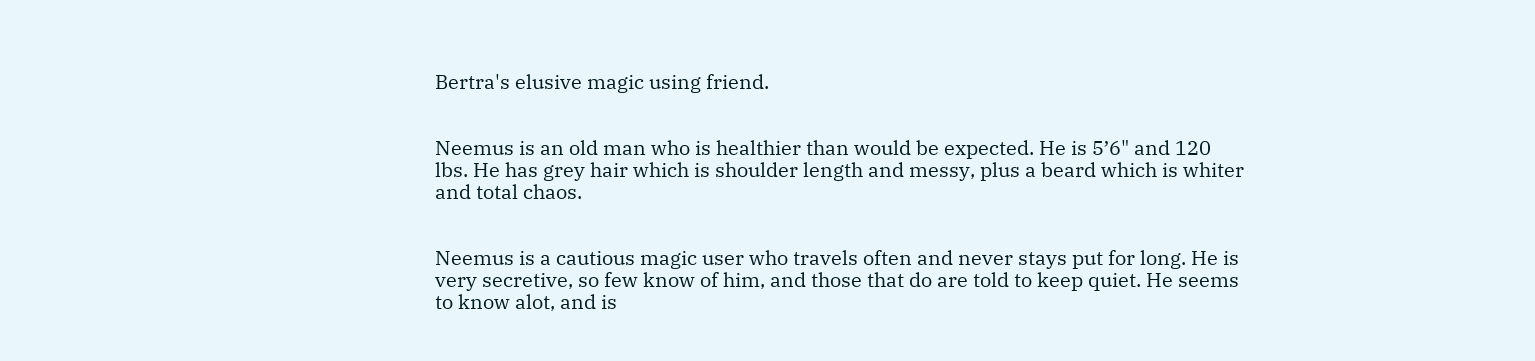Bertra's elusive magic using friend.


Neemus is an old man who is healthier than would be expected. He is 5’6" and 120 lbs. He has grey hair which is shoulder length and messy, plus a beard which is whiter and total chaos.


Neemus is a cautious magic user who travels often and never stays put for long. He is very secretive, so few know of him, and those that do are told to keep quiet. He seems to know alot, and is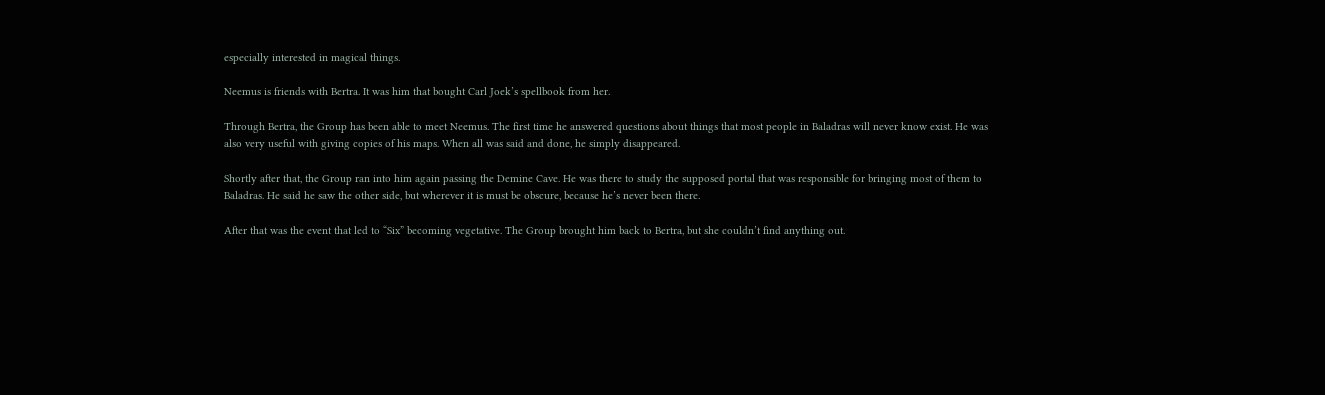especially interested in magical things.

Neemus is friends with Bertra. It was him that bought Carl Joek’s spellbook from her.

Through Bertra, the Group has been able to meet Neemus. The first time he answered questions about things that most people in Baladras will never know exist. He was also very useful with giving copies of his maps. When all was said and done, he simply disappeared.

Shortly after that, the Group ran into him again passing the Demine Cave. He was there to study the supposed portal that was responsible for bringing most of them to Baladras. He said he saw the other side, but wherever it is must be obscure, because he’s never been there.

After that was the event that led to “Six” becoming vegetative. The Group brought him back to Bertra, but she couldn’t find anything out.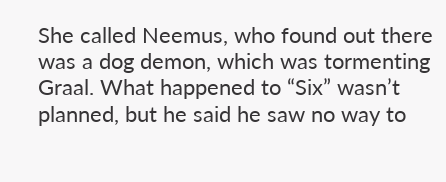She called Neemus, who found out there was a dog demon, which was tormenting Graal. What happened to “Six” wasn’t planned, but he said he saw no way to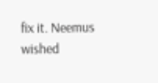fix it. Neemus wished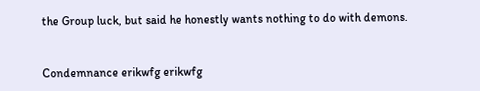the Group luck, but said he honestly wants nothing to do with demons.


Condemnance erikwfg erikwfg